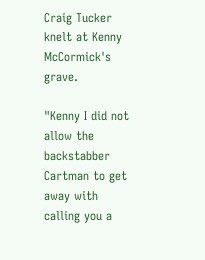Craig Tucker knelt at Kenny McCormick's grave.

"Kenny I did not allow the backstabber Cartman to get away with calling you a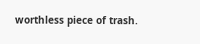worthless piece of trash.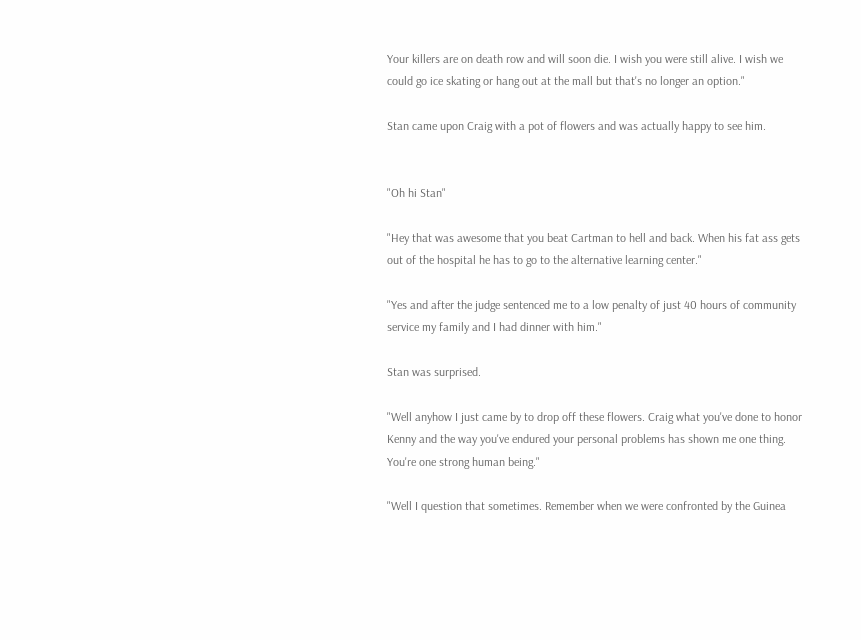Your killers are on death row and will soon die. I wish you were still alive. I wish we could go ice skating or hang out at the mall but that's no longer an option."

Stan came upon Craig with a pot of flowers and was actually happy to see him.


"Oh hi Stan"

"Hey that was awesome that you beat Cartman to hell and back. When his fat ass gets out of the hospital he has to go to the alternative learning center."

"Yes and after the judge sentenced me to a low penalty of just 40 hours of community service my family and I had dinner with him."

Stan was surprised.

"Well anyhow I just came by to drop off these flowers. Craig what you've done to honor Kenny and the way you've endured your personal problems has shown me one thing. You're one strong human being."

"Well I question that sometimes. Remember when we were confronted by the Guinea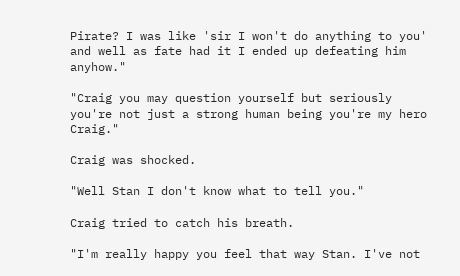Pirate? I was like 'sir I won't do anything to you' and well as fate had it I ended up defeating him anyhow."

"Craig you may question yourself but seriously you're not just a strong human being you're my hero Craig."

Craig was shocked.

"Well Stan I don't know what to tell you."

Craig tried to catch his breath.

"I'm really happy you feel that way Stan. I've not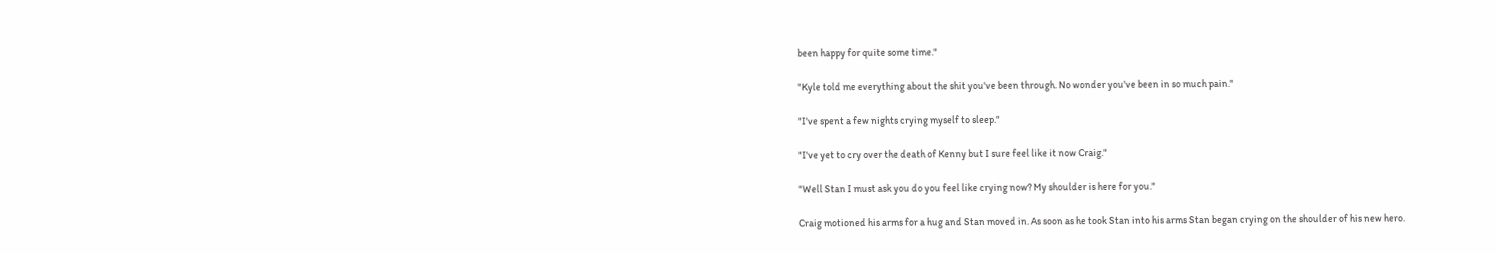been happy for quite some time."

"Kyle told me everything about the shit you've been through. No wonder you've been in so much pain."

"I've spent a few nights crying myself to sleep."

"I've yet to cry over the death of Kenny but I sure feel like it now Craig."

"Well Stan I must ask you do you feel like crying now? My shoulder is here for you."

Craig motioned his arms for a hug and Stan moved in. As soon as he took Stan into his arms Stan began crying on the shoulder of his new hero.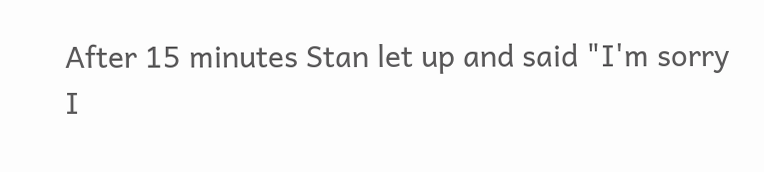After 15 minutes Stan let up and said "I'm sorry I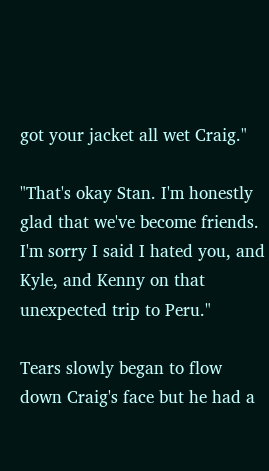got your jacket all wet Craig."

"That's okay Stan. I'm honestly glad that we've become friends. I'm sorry I said I hated you, and Kyle, and Kenny on that unexpected trip to Peru."

Tears slowly began to flow down Craig's face but he had a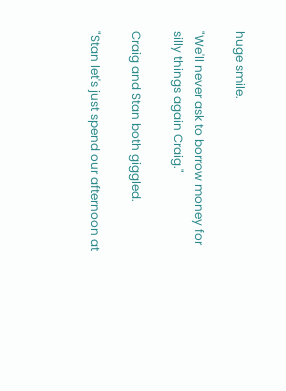huge smile.

"We'll never ask to borrow money for silly things again Craig."

Craig and Stan both giggled.

"Stan let's just spend our afternoon at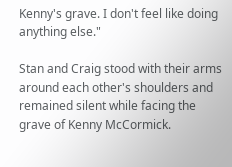Kenny's grave. I don't feel like doing anything else."

Stan and Craig stood with their arms around each other's shoulders and remained silent while facing the grave of Kenny McCormick.